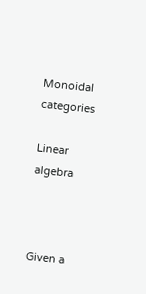Monoidal categories

Linear algebra



Given a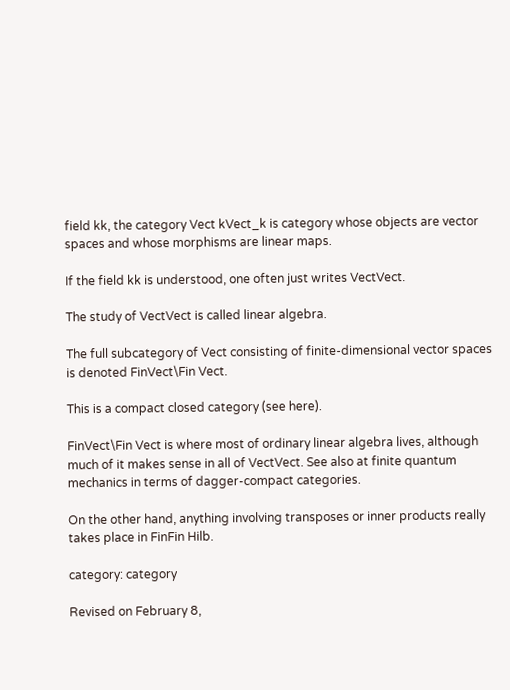field kk, the category Vect kVect_k is category whose objects are vector spaces and whose morphisms are linear maps.

If the field kk is understood, one often just writes VectVect.

The study of VectVect is called linear algebra.

The full subcategory of Vect consisting of finite-dimensional vector spaces is denoted FinVect\Fin Vect.

This is a compact closed category (see here).

FinVect\Fin Vect is where most of ordinary linear algebra lives, although much of it makes sense in all of VectVect. See also at finite quantum mechanics in terms of dagger-compact categories.

On the other hand, anything involving transposes or inner products really takes place in FinFin Hilb.

category: category

Revised on February 8,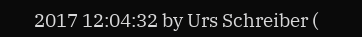2017 12:04:32 by Urs Schreiber (